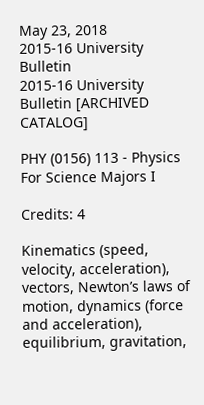May 23, 2018
2015-16 University Bulletin
2015-16 University Bulletin [ARCHIVED CATALOG]

PHY (0156) 113 - Physics For Science Majors I

Credits: 4

Kinematics (speed, velocity, acceleration), vectors, Newton’s laws of motion, dynamics (force and acceleration), equilibrium, gravitation,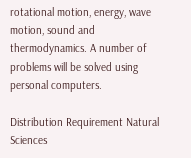rotational motion, energy, wave motion, sound and thermodynamics. A number of problems will be solved using personal computers.

Distribution Requirement Natural Sciences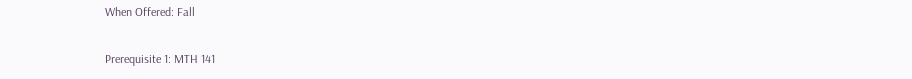When Offered: Fall

Prerequisite 1: MTH 141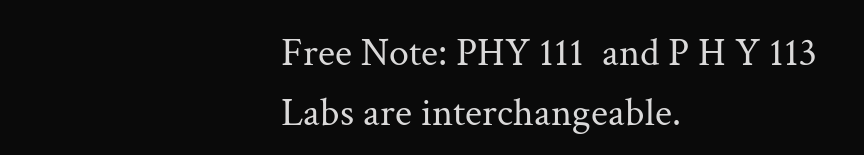Free Note: PHY 111  and P H Y 113 Labs are interchangeable.